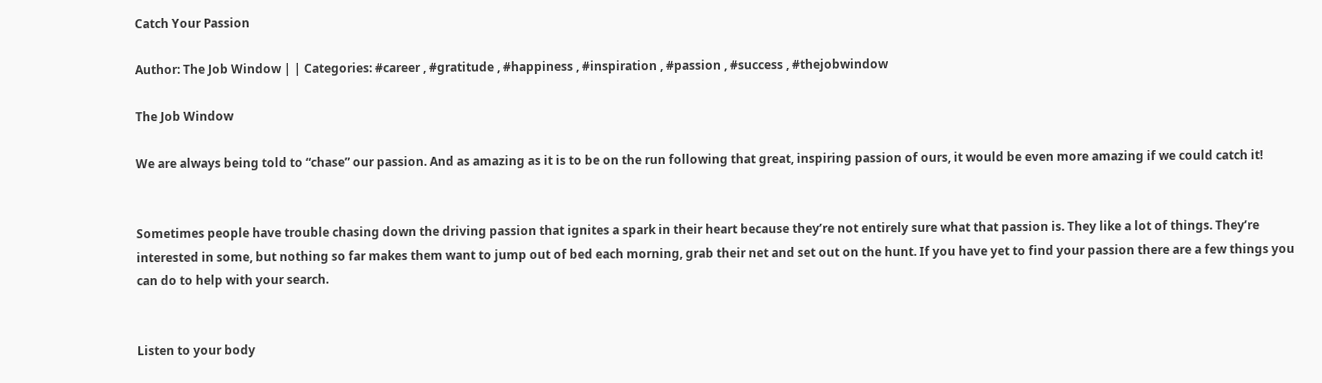Catch Your Passion

Author: The Job Window | | Categories: #career , #gratitude , #happiness , #inspiration , #passion , #success , #thejobwindow

The Job Window

We are always being told to “chase” our passion. And as amazing as it is to be on the run following that great, inspiring passion of ours, it would be even more amazing if we could catch it!


Sometimes people have trouble chasing down the driving passion that ignites a spark in their heart because they’re not entirely sure what that passion is. They like a lot of things. They’re interested in some, but nothing so far makes them want to jump out of bed each morning, grab their net and set out on the hunt. If you have yet to find your passion there are a few things you can do to help with your search.


Listen to your body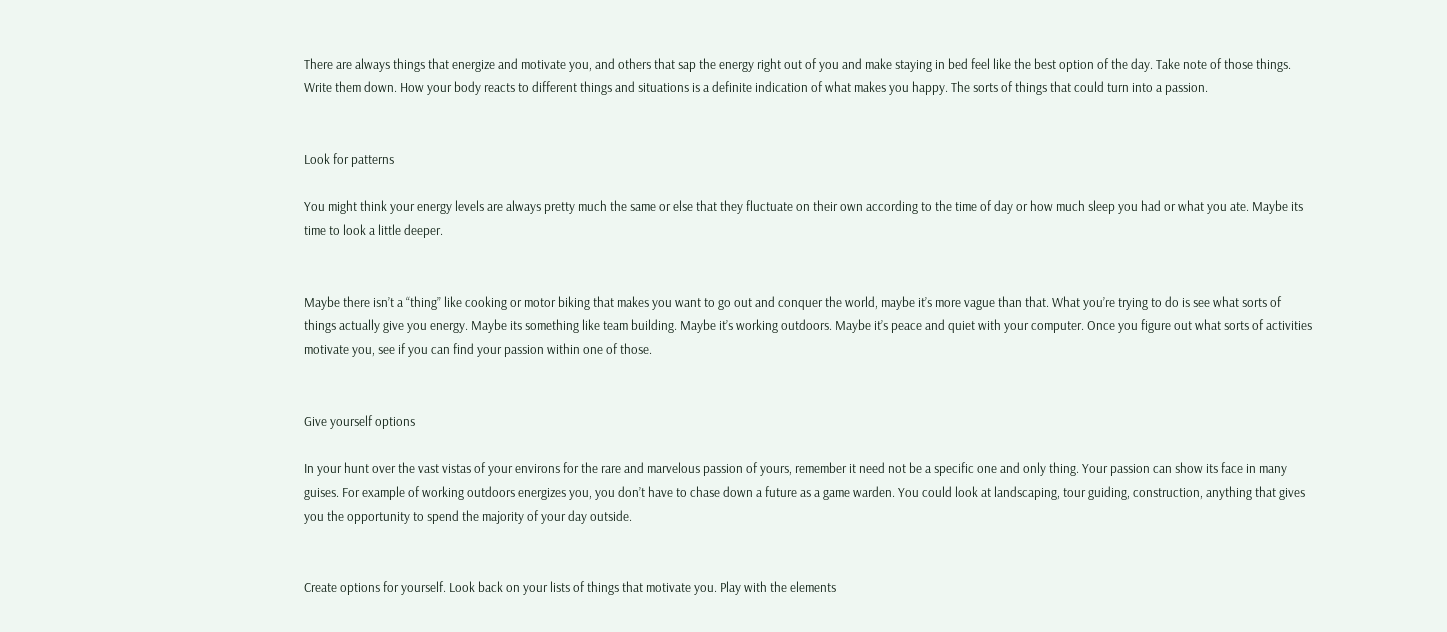There are always things that energize and motivate you, and others that sap the energy right out of you and make staying in bed feel like the best option of the day. Take note of those things. Write them down. How your body reacts to different things and situations is a definite indication of what makes you happy. The sorts of things that could turn into a passion.


Look for patterns

You might think your energy levels are always pretty much the same or else that they fluctuate on their own according to the time of day or how much sleep you had or what you ate. Maybe its time to look a little deeper.


Maybe there isn’t a “thing” like cooking or motor biking that makes you want to go out and conquer the world, maybe it’s more vague than that. What you’re trying to do is see what sorts of things actually give you energy. Maybe its something like team building. Maybe it’s working outdoors. Maybe it’s peace and quiet with your computer. Once you figure out what sorts of activities motivate you, see if you can find your passion within one of those.


Give yourself options

In your hunt over the vast vistas of your environs for the rare and marvelous passion of yours, remember it need not be a specific one and only thing. Your passion can show its face in many guises. For example of working outdoors energizes you, you don’t have to chase down a future as a game warden. You could look at landscaping, tour guiding, construction, anything that gives you the opportunity to spend the majority of your day outside.


Create options for yourself. Look back on your lists of things that motivate you. Play with the elements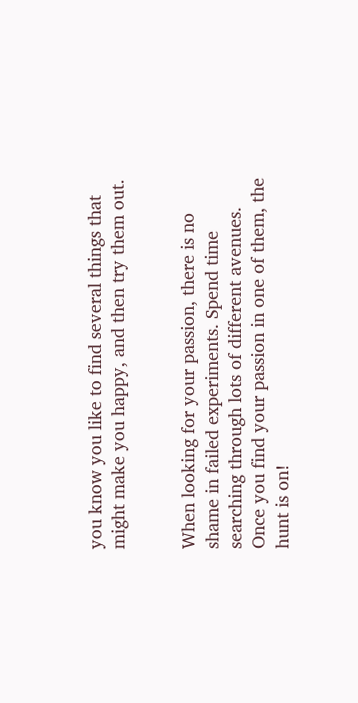you know you like to find several things that might make you happy, and then try them out.


When looking for your passion, there is no shame in failed experiments. Spend time searching through lots of different avenues. Once you find your passion in one of them, the hunt is on!